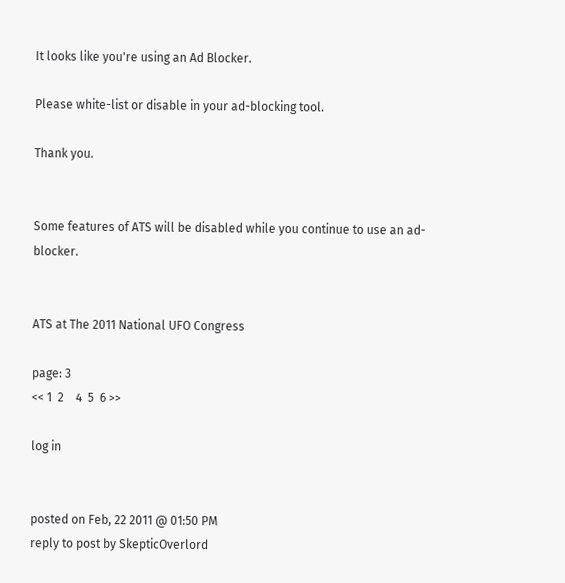It looks like you're using an Ad Blocker.

Please white-list or disable in your ad-blocking tool.

Thank you.


Some features of ATS will be disabled while you continue to use an ad-blocker.


ATS at The 2011 National UFO Congress

page: 3
<< 1  2    4  5  6 >>

log in


posted on Feb, 22 2011 @ 01:50 PM
reply to post by SkepticOverlord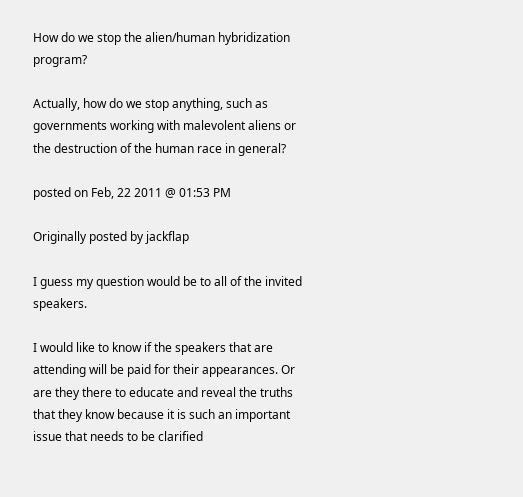How do we stop the alien/human hybridization program?

Actually, how do we stop anything, such as governments working with malevolent aliens or the destruction of the human race in general?

posted on Feb, 22 2011 @ 01:53 PM

Originally posted by jackflap

I guess my question would be to all of the invited speakers.

I would like to know if the speakers that are attending will be paid for their appearances. Or are they there to educate and reveal the truths that they know because it is such an important issue that needs to be clarified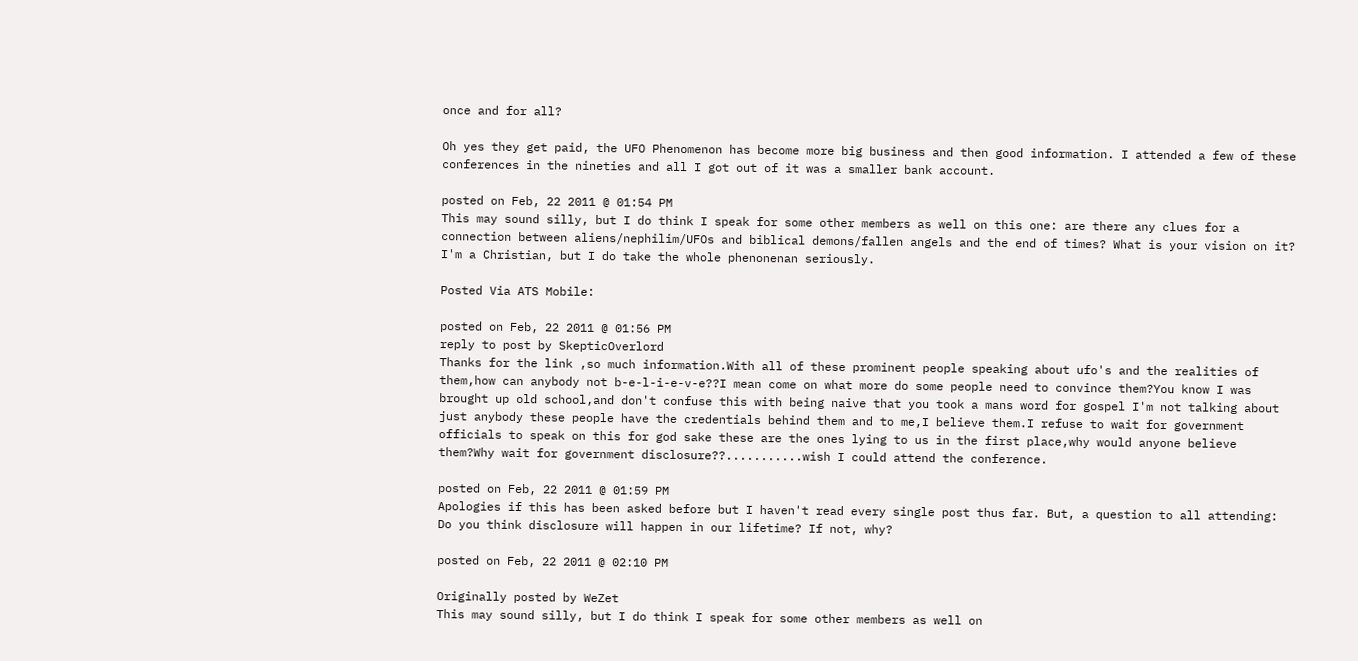once and for all?

Oh yes they get paid, the UFO Phenomenon has become more big business and then good information. I attended a few of these conferences in the nineties and all I got out of it was a smaller bank account.

posted on Feb, 22 2011 @ 01:54 PM
This may sound silly, but I do think I speak for some other members as well on this one: are there any clues for a connection between aliens/nephilim/UFOs and biblical demons/fallen angels and the end of times? What is your vision on it? I'm a Christian, but I do take the whole phenonenan seriously.

Posted Via ATS Mobile:

posted on Feb, 22 2011 @ 01:56 PM
reply to post by SkepticOverlord
Thanks for the link ,so much information.With all of these prominent people speaking about ufo's and the realities of them,how can anybody not b-e-l-i-e-v-e??I mean come on what more do some people need to convince them?You know I was brought up old school,and don't confuse this with being naive that you took a mans word for gospel I'm not talking about just anybody these people have the credentials behind them and to me,I believe them.I refuse to wait for government officials to speak on this for god sake these are the ones lying to us in the first place,why would anyone believe them?Why wait for government disclosure??...........wish I could attend the conference.

posted on Feb, 22 2011 @ 01:59 PM
Apologies if this has been asked before but I haven't read every single post thus far. But, a question to all attending: Do you think disclosure will happen in our lifetime? If not, why?

posted on Feb, 22 2011 @ 02:10 PM

Originally posted by WeZet
This may sound silly, but I do think I speak for some other members as well on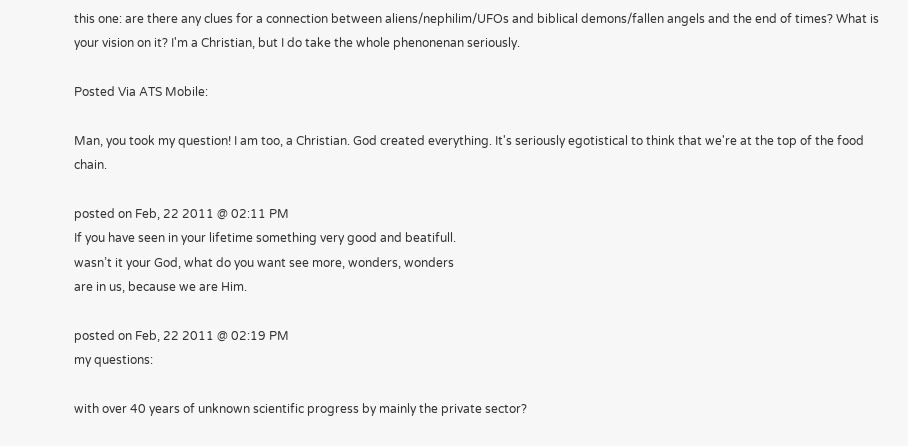this one: are there any clues for a connection between aliens/nephilim/UFOs and biblical demons/fallen angels and the end of times? What is your vision on it? I'm a Christian, but I do take the whole phenonenan seriously.

Posted Via ATS Mobile:

Man, you took my question! I am too, a Christian. God created everything. It's seriously egotistical to think that we're at the top of the food chain.

posted on Feb, 22 2011 @ 02:11 PM
If you have seen in your lifetime something very good and beatifull.
wasn’t it your God, what do you want see more, wonders, wonders
are in us, because we are Him.

posted on Feb, 22 2011 @ 02:19 PM
my questions:

with over 40 years of unknown scientific progress by mainly the private sector?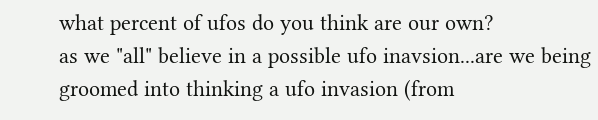what percent of ufos do you think are our own?
as we "all" believe in a possible ufo inavsion...are we being groomed into thinking a ufo invasion (from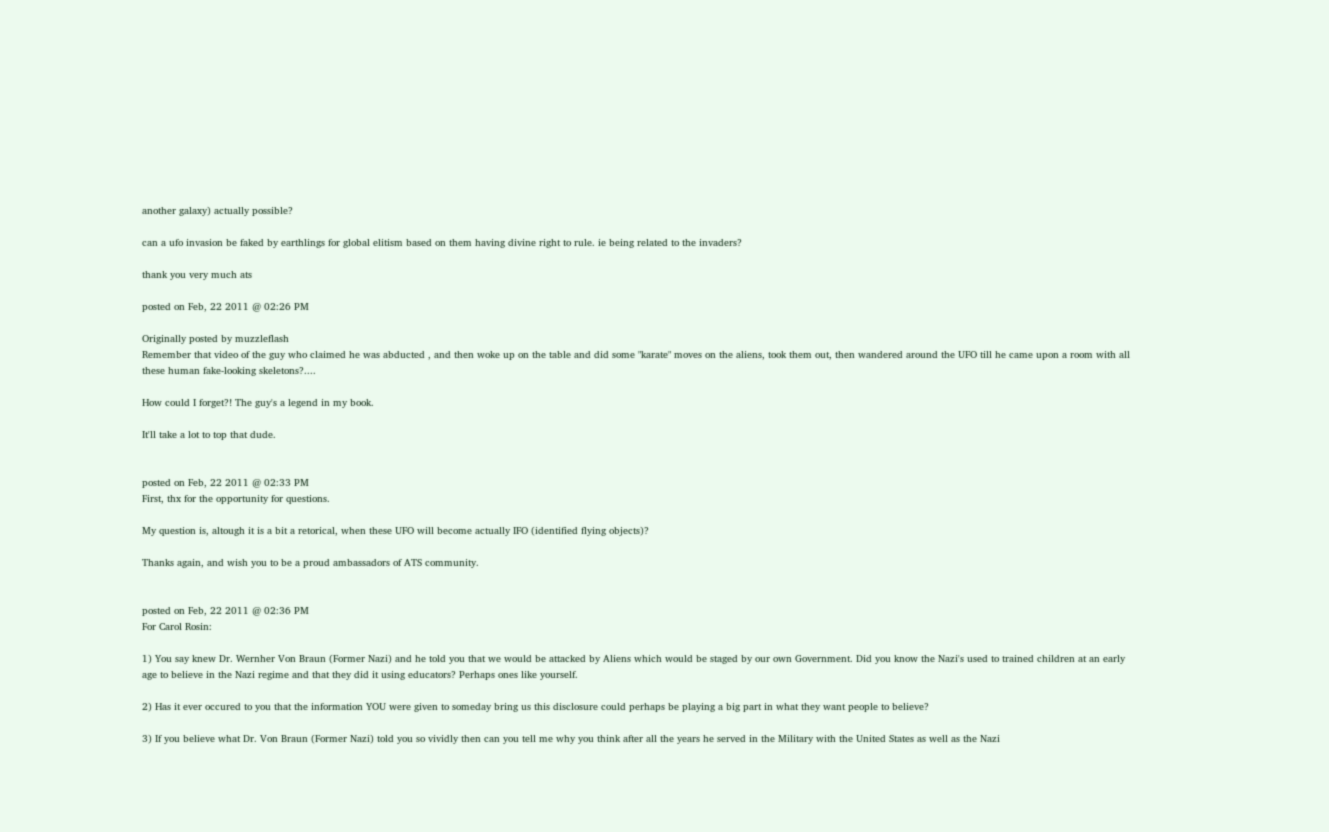another galaxy) actually possible?

can a ufo invasion be faked by earthlings for global elitism based on them having divine right to rule. ie being related to the invaders?

thank you very much ats

posted on Feb, 22 2011 @ 02:26 PM

Originally posted by muzzleflash
Remember that video of the guy who claimed he was abducted , and then woke up on the table and did some "karate" moves on the aliens, took them out, then wandered around the UFO till he came upon a room with all these human fake-looking skeletons?....

How could I forget?! The guy's a legend in my book.

It'll take a lot to top that dude.


posted on Feb, 22 2011 @ 02:33 PM
First, thx for the opportunity for questions.

My question is, altough it is a bit a retorical, when these UFO will become actually IFO (identified flying objects)?

Thanks again, and wish you to be a proud ambassadors of ATS community.


posted on Feb, 22 2011 @ 02:36 PM
For Carol Rosin:

1) You say knew Dr. Wernher Von Braun (Former Nazi) and he told you that we would be attacked by Aliens which would be staged by our own Government. Did you know the Nazi's used to trained children at an early age to believe in the Nazi regime and that they did it using educators? Perhaps ones like yourself.

2) Has it ever occured to you that the information YOU were given to someday bring us this disclosure could perhaps be playing a big part in what they want people to believe?

3) If you believe what Dr. Von Braun (Former Nazi) told you so vividly then can you tell me why you think after all the years he served in the Military with the United States as well as the Nazi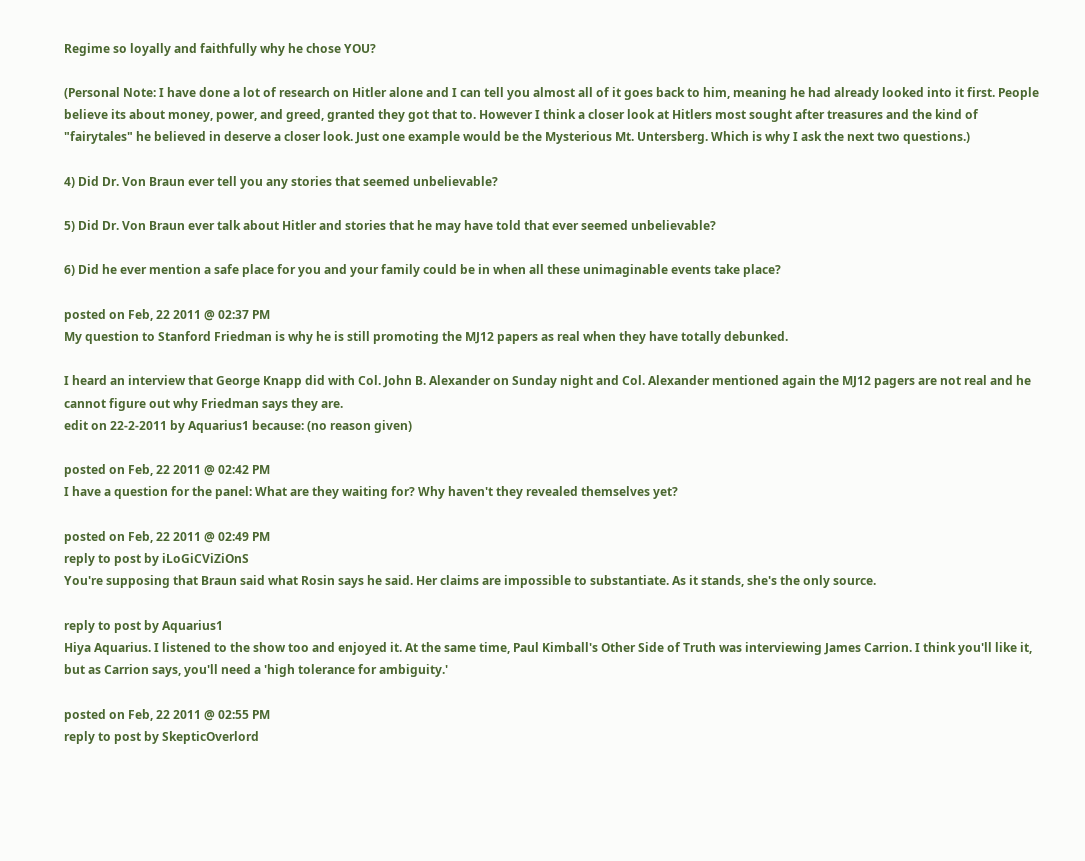Regime so loyally and faithfully why he chose YOU?

(Personal Note: I have done a lot of research on Hitler alone and I can tell you almost all of it goes back to him, meaning he had already looked into it first. People believe its about money, power, and greed, granted they got that to. However I think a closer look at Hitlers most sought after treasures and the kind of "fairytales" he believed in deserve a closer look. Just one example would be the Mysterious Mt. Untersberg. Which is why I ask the next two questions.)

4) Did Dr. Von Braun ever tell you any stories that seemed unbelievable?

5) Did Dr. Von Braun ever talk about Hitler and stories that he may have told that ever seemed unbelievable?

6) Did he ever mention a safe place for you and your family could be in when all these unimaginable events take place?

posted on Feb, 22 2011 @ 02:37 PM
My question to Stanford Friedman is why he is still promoting the MJ12 papers as real when they have totally debunked.

I heard an interview that George Knapp did with Col. John B. Alexander on Sunday night and Col. Alexander mentioned again the MJ12 pagers are not real and he cannot figure out why Friedman says they are.
edit on 22-2-2011 by Aquarius1 because: (no reason given)

posted on Feb, 22 2011 @ 02:42 PM
I have a question for the panel: What are they waiting for? Why haven't they revealed themselves yet?

posted on Feb, 22 2011 @ 02:49 PM
reply to post by iLoGiCViZiOnS
You're supposing that Braun said what Rosin says he said. Her claims are impossible to substantiate. As it stands, she's the only source.

reply to post by Aquarius1
Hiya Aquarius. I listened to the show too and enjoyed it. At the same time, Paul Kimball's Other Side of Truth was interviewing James Carrion. I think you'll like it, but as Carrion says, you'll need a 'high tolerance for ambiguity.'

posted on Feb, 22 2011 @ 02:55 PM
reply to post by SkepticOverlord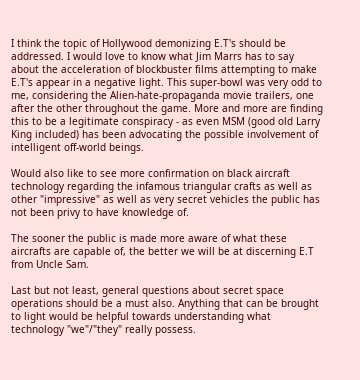I think the topic of Hollywood demonizing E.T's should be addressed. I would love to know what Jim Marrs has to say about the acceleration of blockbuster films attempting to make E.T's appear in a negative light. This super-bowl was very odd to me, considering the Alien-hate-propaganda movie trailers, one after the other throughout the game. More and more are finding this to be a legitimate conspiracy - as even MSM (good old Larry King included) has been advocating the possible involvement of intelligent off-world beings.

Would also like to see more confirmation on black aircraft technology regarding the infamous triangular crafts as well as other "impressive" as well as very secret vehicles the public has not been privy to have knowledge of.

The sooner the public is made more aware of what these aircrafts are capable of, the better we will be at discerning E.T from Uncle Sam.

Last but not least, general questions about secret space operations should be a must also. Anything that can be brought to light would be helpful towards understanding what technology "we"/"they" really possess.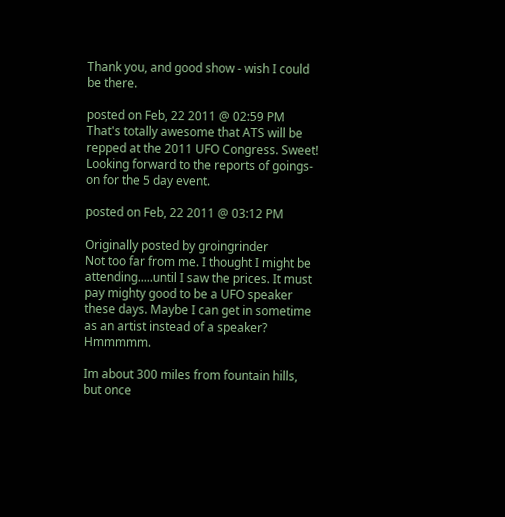Thank you, and good show - wish I could be there.

posted on Feb, 22 2011 @ 02:59 PM
That's totally awesome that ATS will be repped at the 2011 UFO Congress. Sweet! Looking forward to the reports of goings-on for the 5 day event.

posted on Feb, 22 2011 @ 03:12 PM

Originally posted by groingrinder
Not too far from me. I thought I might be attending.....until I saw the prices. It must pay mighty good to be a UFO speaker these days. Maybe I can get in sometime as an artist instead of a speaker? Hmmmmm.

Im about 300 miles from fountain hills, but once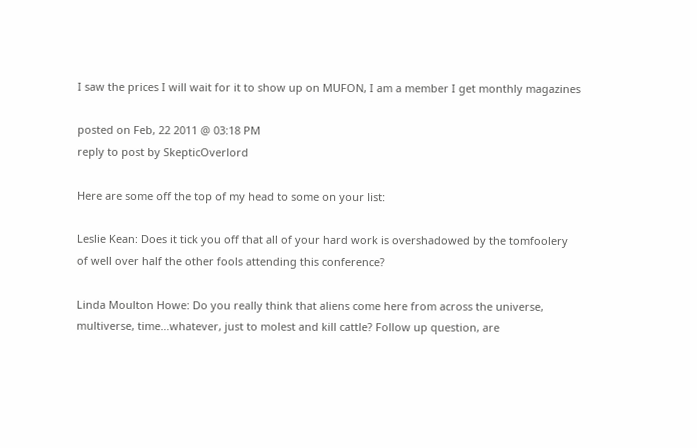I saw the prices I will wait for it to show up on MUFON, I am a member I get monthly magazines

posted on Feb, 22 2011 @ 03:18 PM
reply to post by SkepticOverlord

Here are some off the top of my head to some on your list:

Leslie Kean: Does it tick you off that all of your hard work is overshadowed by the tomfoolery of well over half the other fools attending this conference?

Linda Moulton Howe: Do you really think that aliens come here from across the universe, multiverse, time…whatever, just to molest and kill cattle? Follow up question, are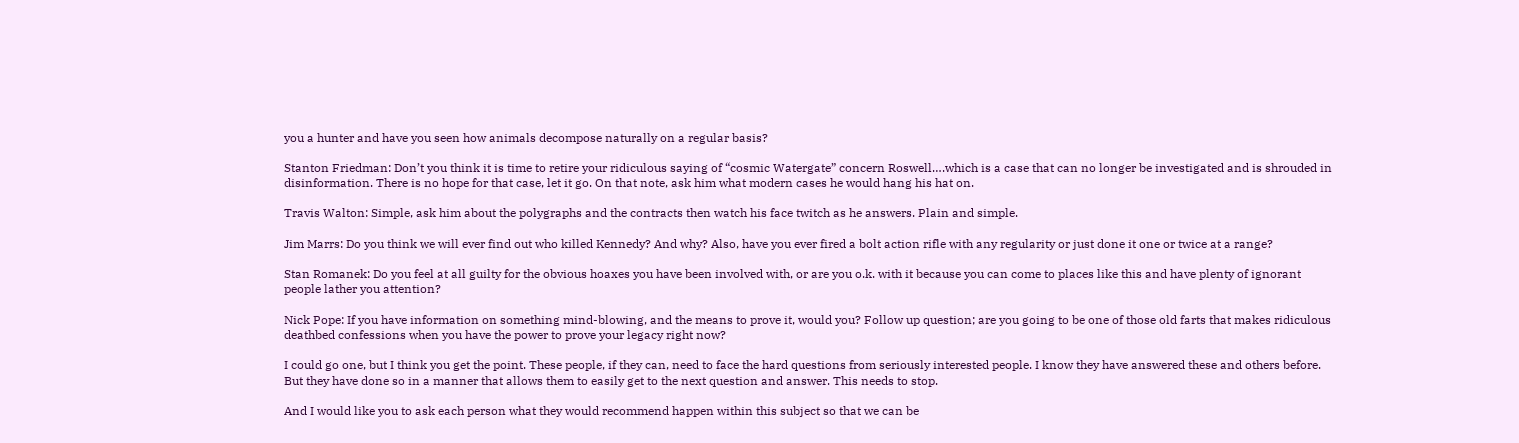you a hunter and have you seen how animals decompose naturally on a regular basis?

Stanton Friedman: Don’t you think it is time to retire your ridiculous saying of “cosmic Watergate” concern Roswell….which is a case that can no longer be investigated and is shrouded in disinformation. There is no hope for that case, let it go. On that note, ask him what modern cases he would hang his hat on.

Travis Walton: Simple, ask him about the polygraphs and the contracts then watch his face twitch as he answers. Plain and simple.

Jim Marrs: Do you think we will ever find out who killed Kennedy? And why? Also, have you ever fired a bolt action rifle with any regularity or just done it one or twice at a range?

Stan Romanek: Do you feel at all guilty for the obvious hoaxes you have been involved with, or are you o.k. with it because you can come to places like this and have plenty of ignorant people lather you attention?

Nick Pope: If you have information on something mind-blowing, and the means to prove it, would you? Follow up question; are you going to be one of those old farts that makes ridiculous deathbed confessions when you have the power to prove your legacy right now?

I could go one, but I think you get the point. These people, if they can, need to face the hard questions from seriously interested people. I know they have answered these and others before. But they have done so in a manner that allows them to easily get to the next question and answer. This needs to stop.

And I would like you to ask each person what they would recommend happen within this subject so that we can be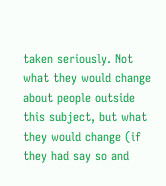taken seriously. Not what they would change about people outside this subject, but what they would change (if they had say so and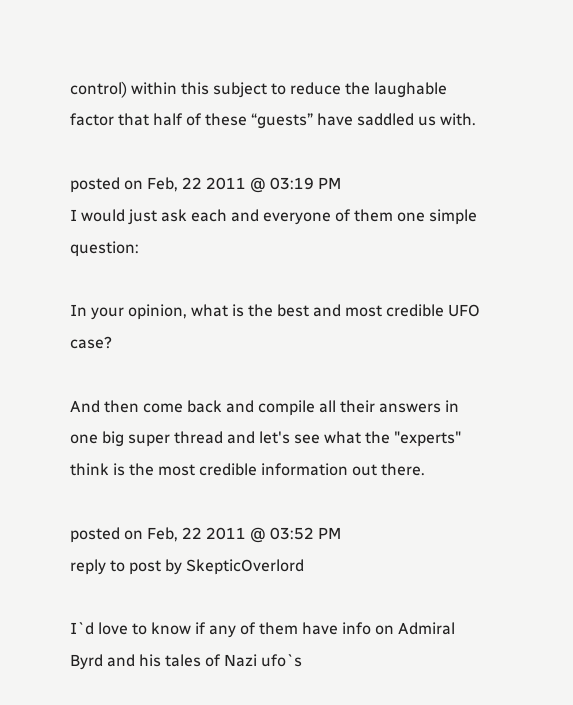control) within this subject to reduce the laughable factor that half of these “guests” have saddled us with.

posted on Feb, 22 2011 @ 03:19 PM
I would just ask each and everyone of them one simple question:

In your opinion, what is the best and most credible UFO case?

And then come back and compile all their answers in one big super thread and let's see what the "experts" think is the most credible information out there.

posted on Feb, 22 2011 @ 03:52 PM
reply to post by SkepticOverlord

I`d love to know if any of them have info on Admiral Byrd and his tales of Nazi ufo`s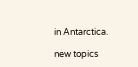in Antarctica.

new topics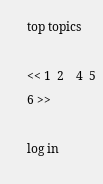top topics

<< 1  2    4  5  6 >>

log in